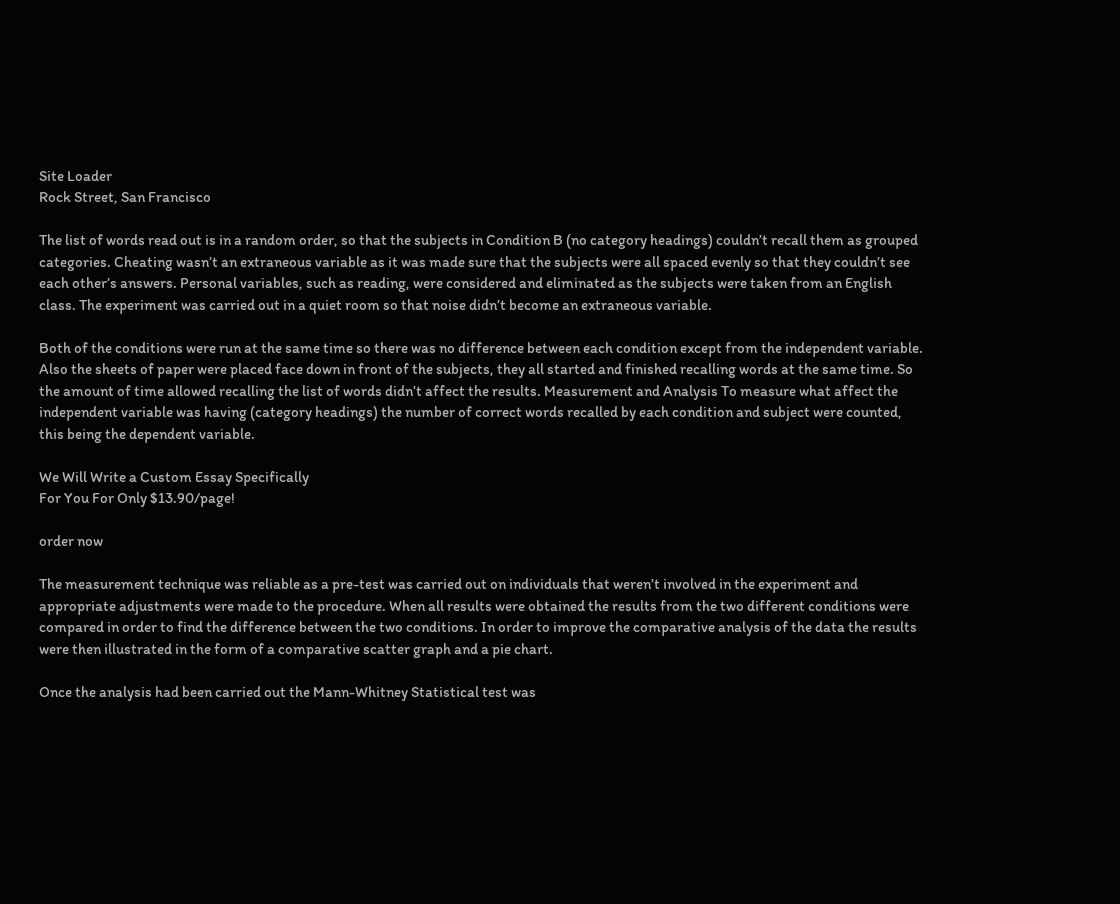Site Loader
Rock Street, San Francisco

The list of words read out is in a random order, so that the subjects in Condition B (no category headings) couldn’t recall them as grouped categories. Cheating wasn’t an extraneous variable as it was made sure that the subjects were all spaced evenly so that they couldn’t see each other’s answers. Personal variables, such as reading, were considered and eliminated as the subjects were taken from an English class. The experiment was carried out in a quiet room so that noise didn’t become an extraneous variable.

Both of the conditions were run at the same time so there was no difference between each condition except from the independent variable. Also the sheets of paper were placed face down in front of the subjects, they all started and finished recalling words at the same time. So the amount of time allowed recalling the list of words didn’t affect the results. Measurement and Analysis To measure what affect the independent variable was having (category headings) the number of correct words recalled by each condition and subject were counted, this being the dependent variable.

We Will Write a Custom Essay Specifically
For You For Only $13.90/page!

order now

The measurement technique was reliable as a pre-test was carried out on individuals that weren’t involved in the experiment and appropriate adjustments were made to the procedure. When all results were obtained the results from the two different conditions were compared in order to find the difference between the two conditions. In order to improve the comparative analysis of the data the results were then illustrated in the form of a comparative scatter graph and a pie chart.

Once the analysis had been carried out the Mann-Whitney Statistical test was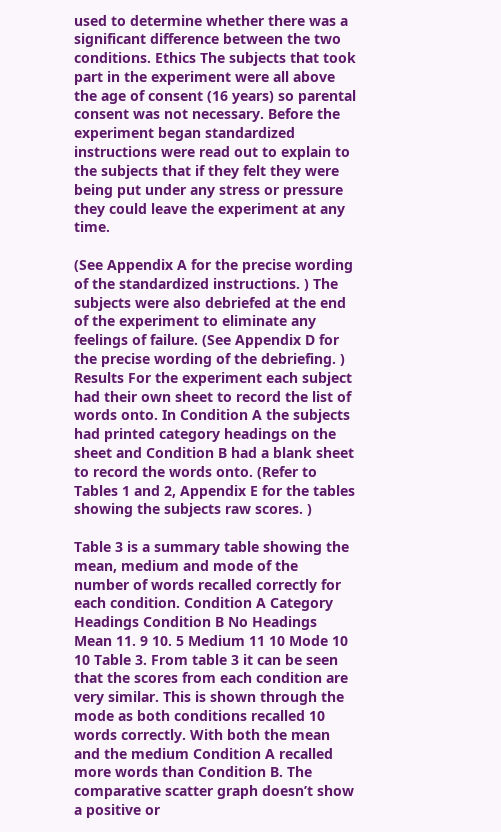used to determine whether there was a significant difference between the two conditions. Ethics The subjects that took part in the experiment were all above the age of consent (16 years) so parental consent was not necessary. Before the experiment began standardized instructions were read out to explain to the subjects that if they felt they were being put under any stress or pressure they could leave the experiment at any time.

(See Appendix A for the precise wording of the standardized instructions. ) The subjects were also debriefed at the end of the experiment to eliminate any feelings of failure. (See Appendix D for the precise wording of the debriefing. ) Results For the experiment each subject had their own sheet to record the list of words onto. In Condition A the subjects had printed category headings on the sheet and Condition B had a blank sheet to record the words onto. (Refer to Tables 1 and 2, Appendix E for the tables showing the subjects raw scores. )

Table 3 is a summary table showing the mean, medium and mode of the number of words recalled correctly for each condition. Condition A Category Headings Condition B No Headings Mean 11. 9 10. 5 Medium 11 10 Mode 10 10 Table 3. From table 3 it can be seen that the scores from each condition are very similar. This is shown through the mode as both conditions recalled 10 words correctly. With both the mean and the medium Condition A recalled more words than Condition B. The comparative scatter graph doesn’t show a positive or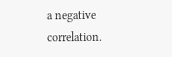a negative correlation.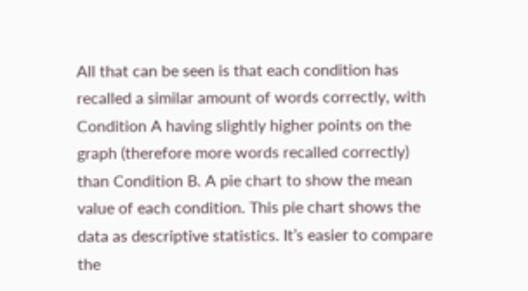All that can be seen is that each condition has recalled a similar amount of words correctly, with Condition A having slightly higher points on the graph (therefore more words recalled correctly) than Condition B. A pie chart to show the mean value of each condition. This pie chart shows the data as descriptive statistics. It’s easier to compare the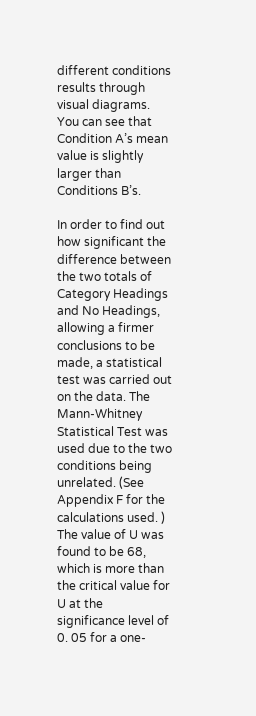different conditions results through visual diagrams. You can see that Condition A’s mean value is slightly larger than Conditions B’s.

In order to find out how significant the difference between the two totals of Category Headings and No Headings, allowing a firmer conclusions to be made, a statistical test was carried out on the data. The Mann-Whitney Statistical Test was used due to the two conditions being unrelated. (See Appendix F for the calculations used. ) The value of U was found to be 68, which is more than the critical value for U at the significance level of 0. 05 for a one-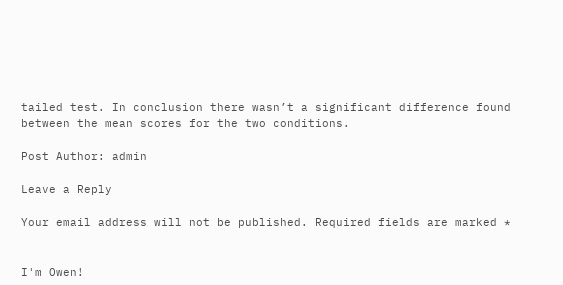tailed test. In conclusion there wasn’t a significant difference found between the mean scores for the two conditions.

Post Author: admin

Leave a Reply

Your email address will not be published. Required fields are marked *


I'm Owen!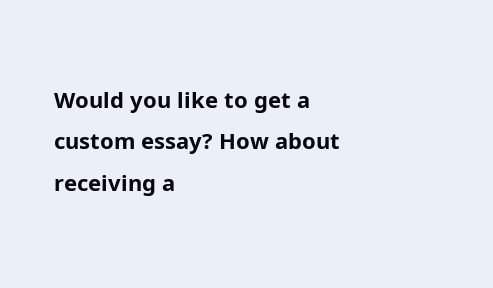Would you like to get a custom essay? How about receiving a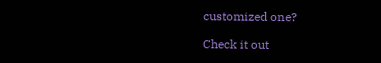customized one?

Check it out